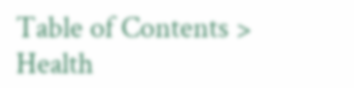Table of Contents > Health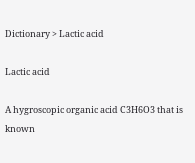Dictionary > Lactic acid

Lactic acid

A hygroscopic organic acid C3H6O3 that is known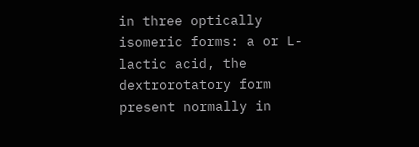in three optically isomeric forms: a or L-lactic acid, the dextrorotatory form present normally in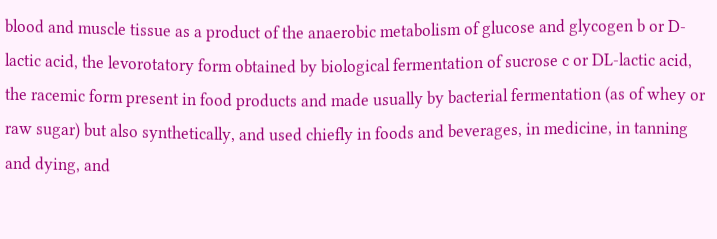blood and muscle tissue as a product of the anaerobic metabolism of glucose and glycogen b or D-lactic acid, the levorotatory form obtained by biological fermentation of sucrose c or DL-lactic acid, the racemic form present in food products and made usually by bacterial fermentation (as of whey or raw sugar) but also synthetically, and used chiefly in foods and beverages, in medicine, in tanning and dying, and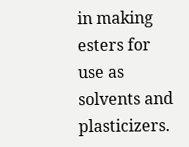in making esters for use as solvents and plasticizers.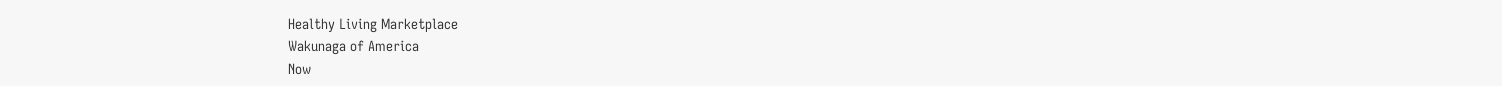Healthy Living Marketplace
Wakunaga of America
Now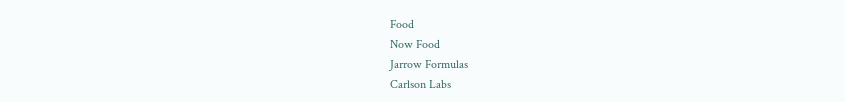Food
Now Food
Jarrow Formulas
Carlson Labs